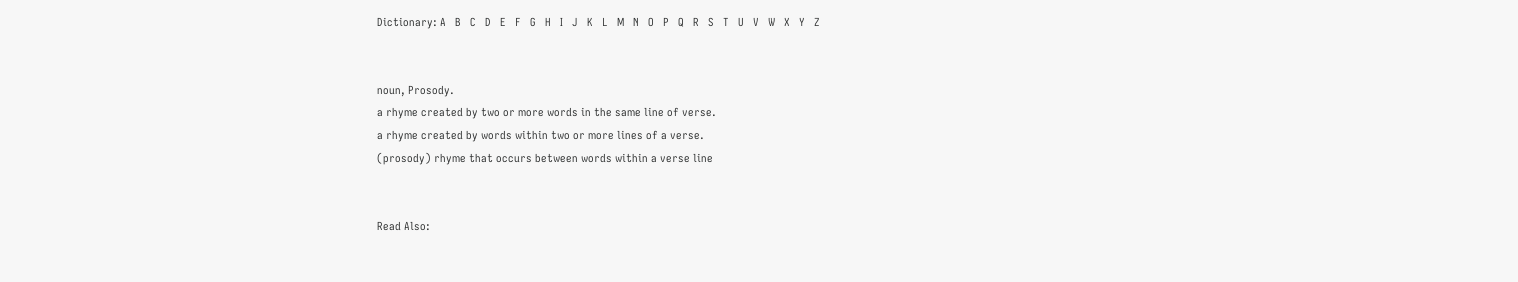Dictionary: A   B   C   D   E   F   G   H   I   J   K   L   M   N   O   P   Q   R   S   T   U   V   W   X   Y   Z


noun, Prosody.
a rhyme created by two or more words in the same line of verse.
a rhyme created by words within two or more lines of a verse.
(prosody) rhyme that occurs between words within a verse line


Read Also: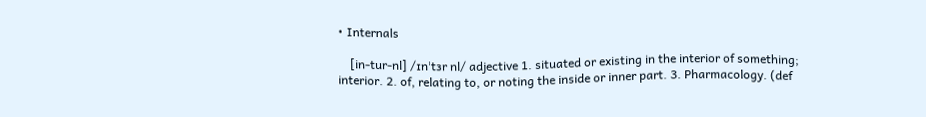• Internals

    [in-tur-nl] /ɪnˈtɜr nl/ adjective 1. situated or existing in the interior of something; interior. 2. of, relating to, or noting the inside or inner part. 3. Pharmacology. (def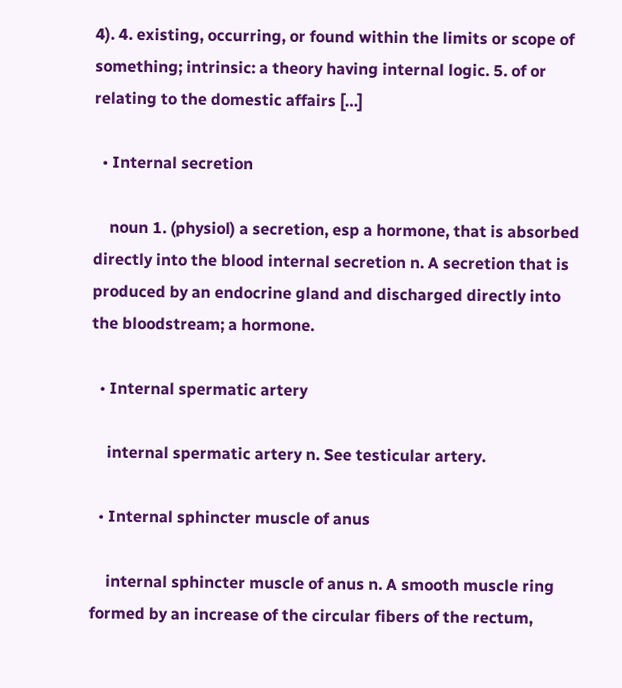4). 4. existing, occurring, or found within the limits or scope of something; intrinsic: a theory having internal logic. 5. of or relating to the domestic affairs […]

  • Internal secretion

    noun 1. (physiol) a secretion, esp a hormone, that is absorbed directly into the blood internal secretion n. A secretion that is produced by an endocrine gland and discharged directly into the bloodstream; a hormone.

  • Internal spermatic artery

    internal spermatic artery n. See testicular artery.

  • Internal sphincter muscle of anus

    internal sphincter muscle of anus n. A smooth muscle ring formed by an increase of the circular fibers of the rectum,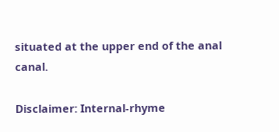situated at the upper end of the anal canal.

Disclaimer: Internal-rhyme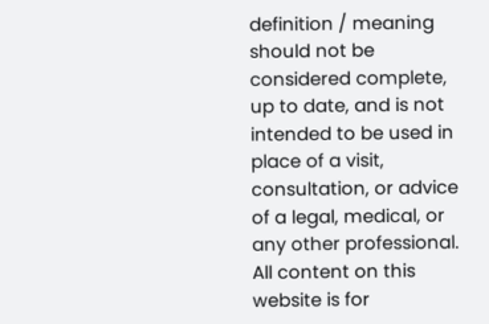definition / meaning should not be considered complete, up to date, and is not intended to be used in place of a visit, consultation, or advice of a legal, medical, or any other professional. All content on this website is for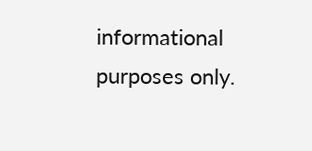informational purposes only.